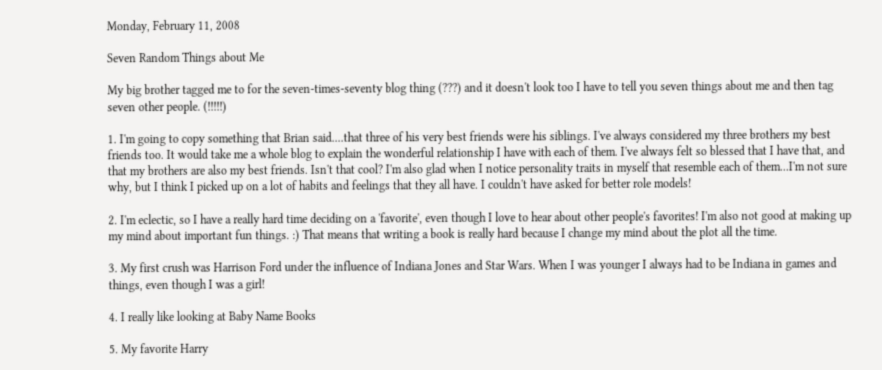Monday, February 11, 2008

Seven Random Things about Me

My big brother tagged me to for the seven-times-seventy blog thing (???) and it doesn't look too I have to tell you seven things about me and then tag seven other people. (!!!!!)

1. I'm going to copy something that Brian said....that three of his very best friends were his siblings. I've always considered my three brothers my best friends too. It would take me a whole blog to explain the wonderful relationship I have with each of them. I've always felt so blessed that I have that, and that my brothers are also my best friends. Isn't that cool? I'm also glad when I notice personality traits in myself that resemble each of them...I'm not sure why, but I think I picked up on a lot of habits and feelings that they all have. I couldn't have asked for better role models!

2. I'm eclectic, so I have a really hard time deciding on a 'favorite', even though I love to hear about other people's favorites! I'm also not good at making up my mind about important fun things. :) That means that writing a book is really hard because I change my mind about the plot all the time.

3. My first crush was Harrison Ford under the influence of Indiana Jones and Star Wars. When I was younger I always had to be Indiana in games and things, even though I was a girl!

4. I really like looking at Baby Name Books

5. My favorite Harry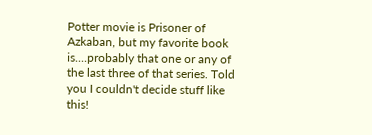Potter movie is Prisoner of Azkaban, but my favorite book is....probably that one or any of the last three of that series. Told you I couldn't decide stuff like this!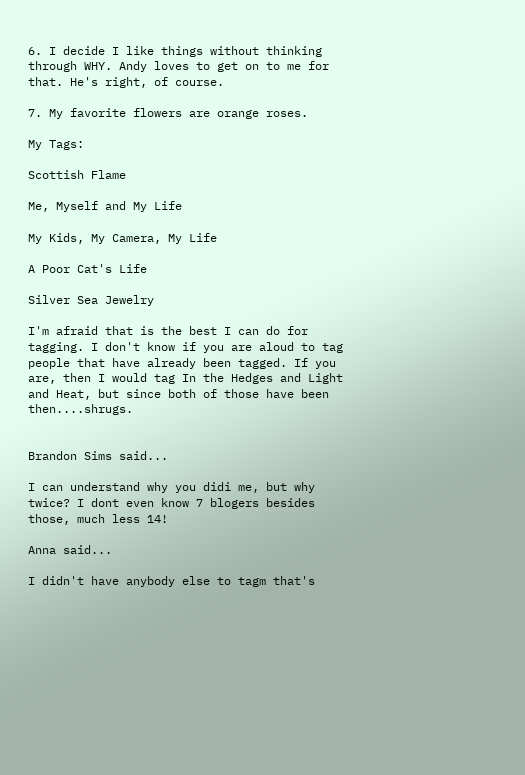6. I decide I like things without thinking through WHY. Andy loves to get on to me for that. He's right, of course.

7. My favorite flowers are orange roses.

My Tags:

Scottish Flame

Me, Myself and My Life

My Kids, My Camera, My Life

A Poor Cat's Life

Silver Sea Jewelry

I'm afraid that is the best I can do for tagging. I don't know if you are aloud to tag people that have already been tagged. If you are, then I would tag In the Hedges and Light and Heat, but since both of those have been then....shrugs.


Brandon Sims said...

I can understand why you didi me, but why twice? I dont even know 7 blogers besides those, much less 14!

Anna said...

I didn't have anybody else to tagm that's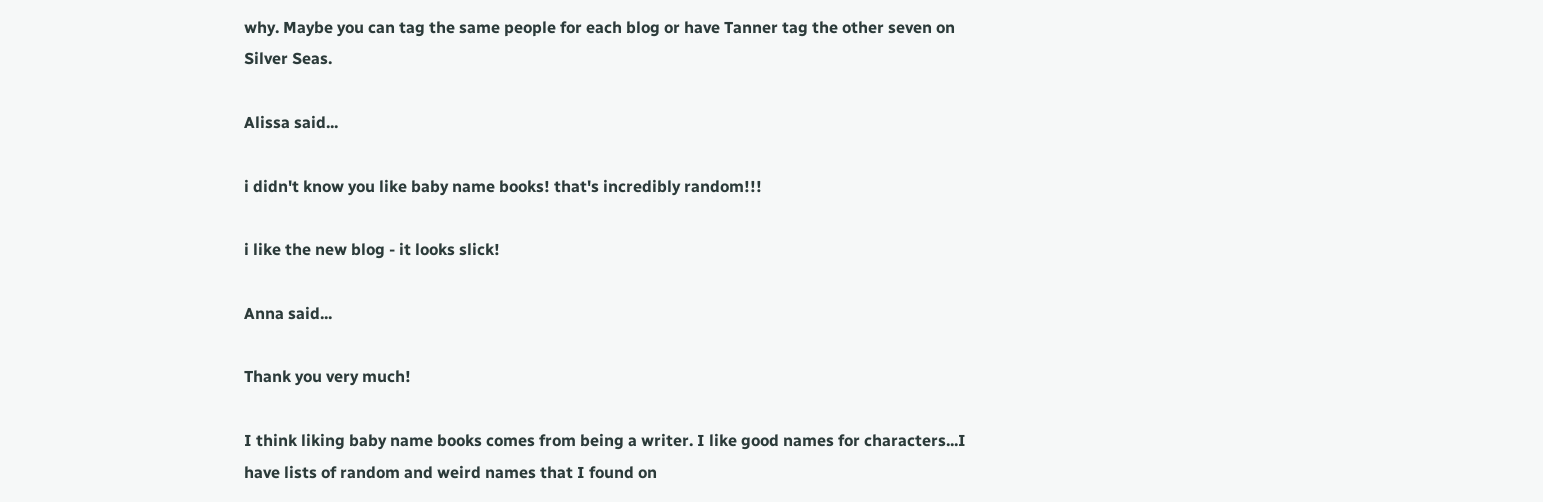why. Maybe you can tag the same people for each blog or have Tanner tag the other seven on Silver Seas.

Alissa said...

i didn't know you like baby name books! that's incredibly random!!!

i like the new blog - it looks slick!

Anna said...

Thank you very much!

I think liking baby name books comes from being a writer. I like good names for characters...I have lists of random and weird names that I found on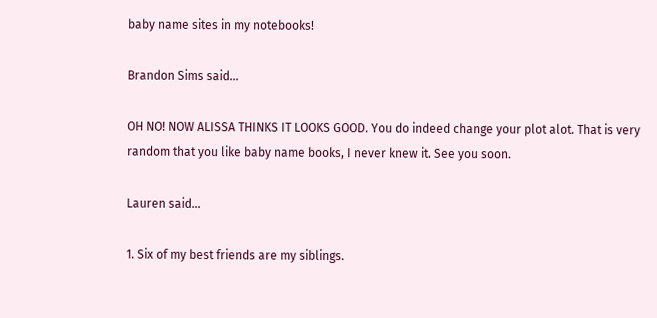baby name sites in my notebooks!

Brandon Sims said...

OH NO! NOW ALISSA THINKS IT LOOKS GOOD. You do indeed change your plot alot. That is very random that you like baby name books, I never knew it. See you soon.

Lauren said...

1. Six of my best friends are my siblings.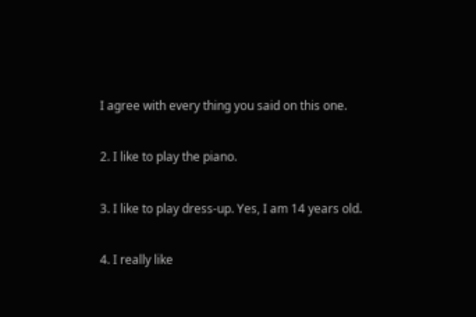I agree with every thing you said on this one.

2. I like to play the piano.

3. I like to play dress-up. Yes, I am 14 years old.

4. I really like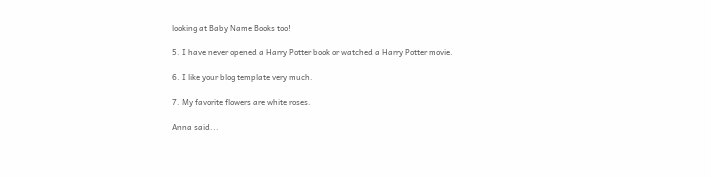looking at Baby Name Books too!

5. I have never opened a Harry Potter book or watched a Harry Potter movie.

6. I like your blog template very much.

7. My favorite flowers are white roses.

Anna said...